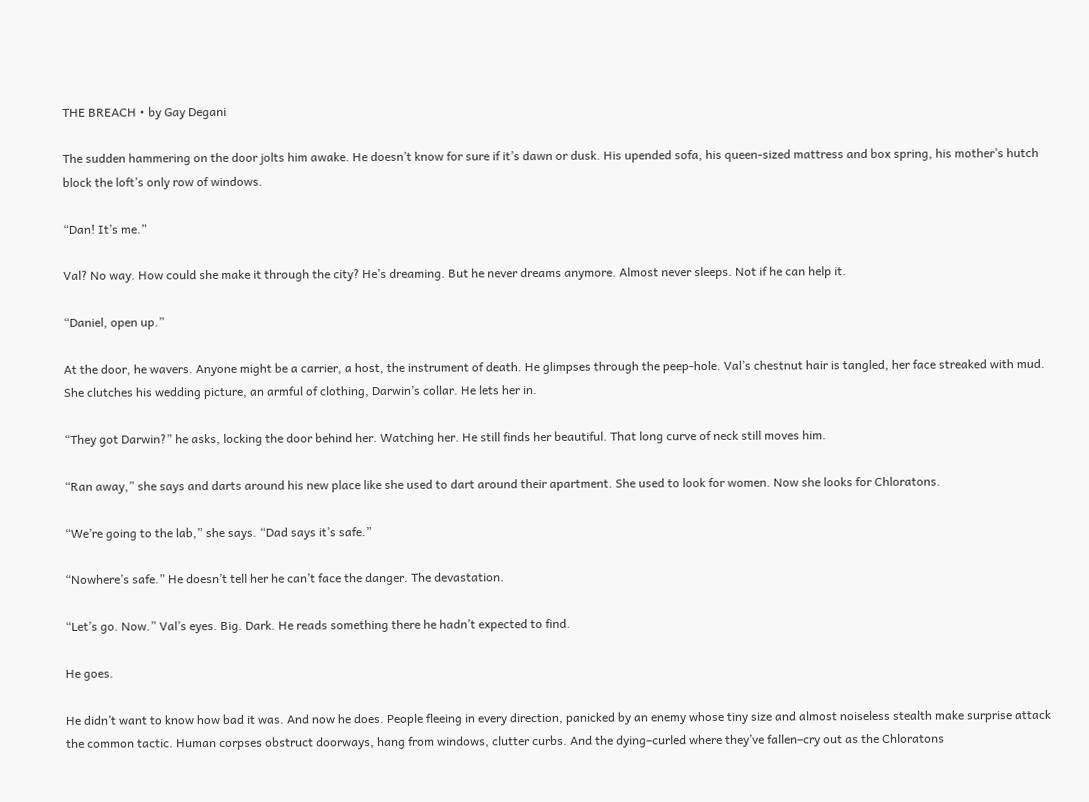THE BREACH • by Gay Degani

The sudden hammering on the door jolts him awake. He doesn’t know for sure if it’s dawn or dusk. His upended sofa, his queen-sized mattress and box spring, his mother’s hutch block the loft’s only row of windows.

“Dan! It’s me.”

Val? No way. How could she make it through the city? He’s dreaming. But he never dreams anymore. Almost never sleeps. Not if he can help it.

“Daniel, open up.”

At the door, he wavers. Anyone might be a carrier, a host, the instrument of death. He glimpses through the peep-hole. Val’s chestnut hair is tangled, her face streaked with mud. She clutches his wedding picture, an armful of clothing, Darwin’s collar. He lets her in.

“They got Darwin?” he asks, locking the door behind her. Watching her. He still finds her beautiful. That long curve of neck still moves him.

“Ran away,” she says and darts around his new place like she used to dart around their apartment. She used to look for women. Now she looks for Chloratons.

“We’re going to the lab,” she says. “Dad says it’s safe.”

“Nowhere’s safe.” He doesn’t tell her he can’t face the danger. The devastation.

“Let’s go. Now.” Val’s eyes. Big. Dark. He reads something there he hadn’t expected to find.

He goes.

He didn’t want to know how bad it was. And now he does. People fleeing in every direction, panicked by an enemy whose tiny size and almost noiseless stealth make surprise attack the common tactic. Human corpses obstruct doorways, hang from windows, clutter curbs. And the dying–curled where they’ve fallen–cry out as the Chloratons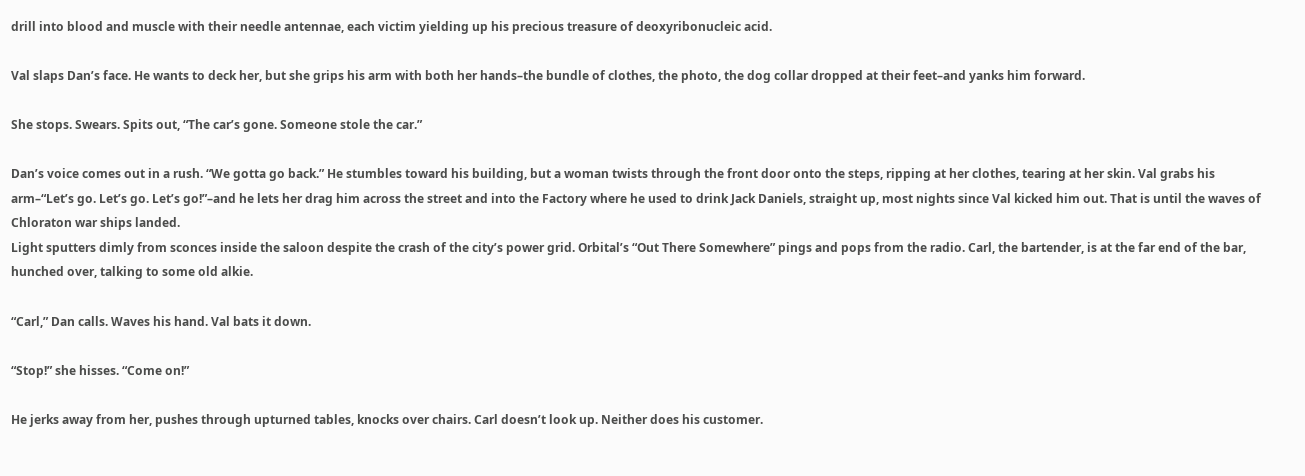drill into blood and muscle with their needle antennae, each victim yielding up his precious treasure of deoxyribonucleic acid.

Val slaps Dan’s face. He wants to deck her, but she grips his arm with both her hands–the bundle of clothes, the photo, the dog collar dropped at their feet–and yanks him forward.

She stops. Swears. Spits out, “The car’s gone. Someone stole the car.”

Dan’s voice comes out in a rush. “We gotta go back.” He stumbles toward his building, but a woman twists through the front door onto the steps, ripping at her clothes, tearing at her skin. Val grabs his arm–“Let’s go. Let’s go. Let’s go!”–and he lets her drag him across the street and into the Factory where he used to drink Jack Daniels, straight up, most nights since Val kicked him out. That is until the waves of Chloraton war ships landed.
Light sputters dimly from sconces inside the saloon despite the crash of the city’s power grid. Orbital’s “Out There Somewhere” pings and pops from the radio. Carl, the bartender, is at the far end of the bar, hunched over, talking to some old alkie.

“Carl,” Dan calls. Waves his hand. Val bats it down.

“Stop!” she hisses. “Come on!”

He jerks away from her, pushes through upturned tables, knocks over chairs. Carl doesn’t look up. Neither does his customer.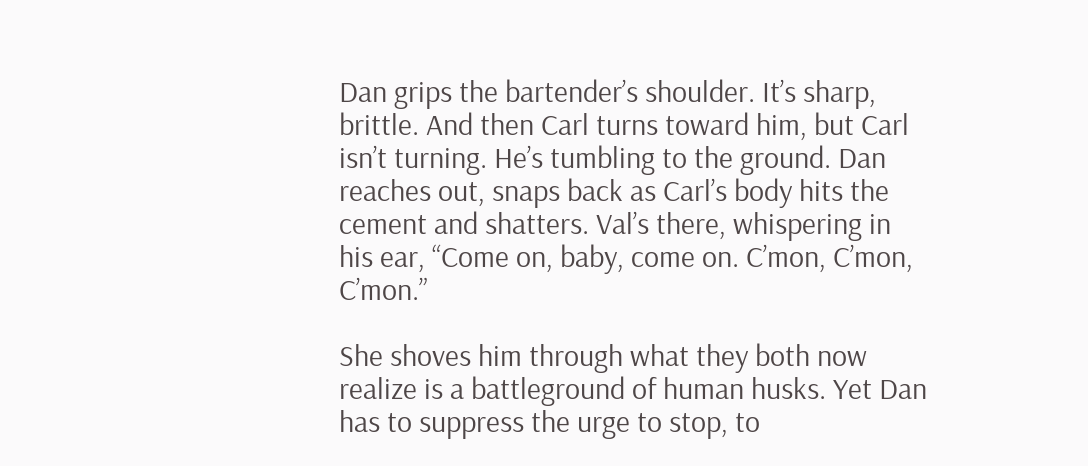Dan grips the bartender’s shoulder. It’s sharp, brittle. And then Carl turns toward him, but Carl isn’t turning. He’s tumbling to the ground. Dan reaches out, snaps back as Carl’s body hits the cement and shatters. Val’s there, whispering in his ear, “Come on, baby, come on. C’mon, C’mon, C’mon.”

She shoves him through what they both now realize is a battleground of human husks. Yet Dan has to suppress the urge to stop, to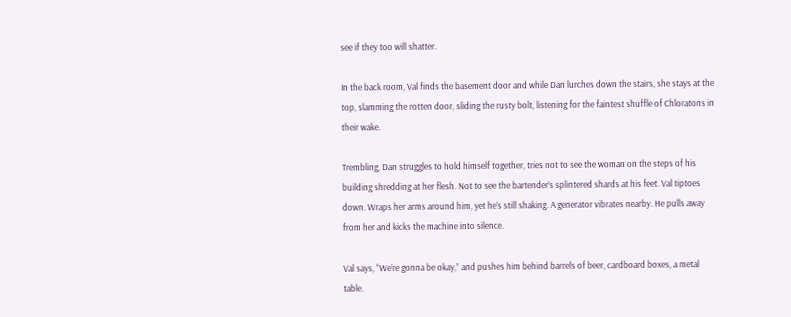see if they too will shatter.

In the back room, Val finds the basement door and while Dan lurches down the stairs, she stays at the top, slamming the rotten door, sliding the rusty bolt, listening for the faintest shuffle of Chloratons in their wake.

Trembling, Dan struggles to hold himself together, tries not to see the woman on the steps of his building shredding at her flesh. Not to see the bartender’s splintered shards at his feet. Val tiptoes down. Wraps her arms around him, yet he’s still shaking. A generator vibrates nearby. He pulls away from her and kicks the machine into silence.

Val says, “We’re gonna be okay,” and pushes him behind barrels of beer, cardboard boxes, a metal table.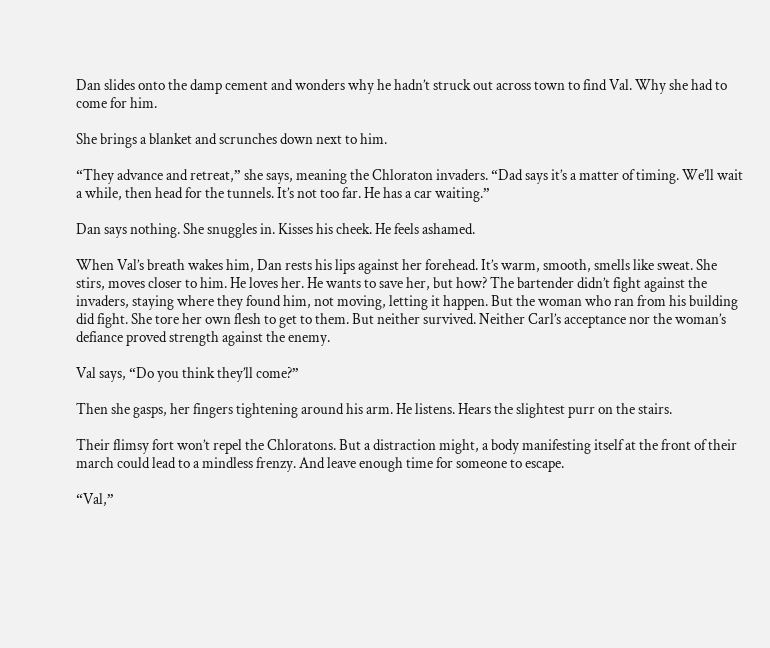Dan slides onto the damp cement and wonders why he hadn’t struck out across town to find Val. Why she had to come for him.

She brings a blanket and scrunches down next to him.

“They advance and retreat,” she says, meaning the Chloraton invaders. “Dad says it’s a matter of timing. We’ll wait a while, then head for the tunnels. It’s not too far. He has a car waiting.”

Dan says nothing. She snuggles in. Kisses his cheek. He feels ashamed.

When Val’s breath wakes him, Dan rests his lips against her forehead. It’s warm, smooth, smells like sweat. She stirs, moves closer to him. He loves her. He wants to save her, but how? The bartender didn’t fight against the invaders, staying where they found him, not moving, letting it happen. But the woman who ran from his building did fight. She tore her own flesh to get to them. But neither survived. Neither Carl’s acceptance nor the woman’s defiance proved strength against the enemy.

Val says, “Do you think they’ll come?”

Then she gasps, her fingers tightening around his arm. He listens. Hears the slightest purr on the stairs.

Their flimsy fort won’t repel the Chloratons. But a distraction might, a body manifesting itself at the front of their march could lead to a mindless frenzy. And leave enough time for someone to escape.

“Val,”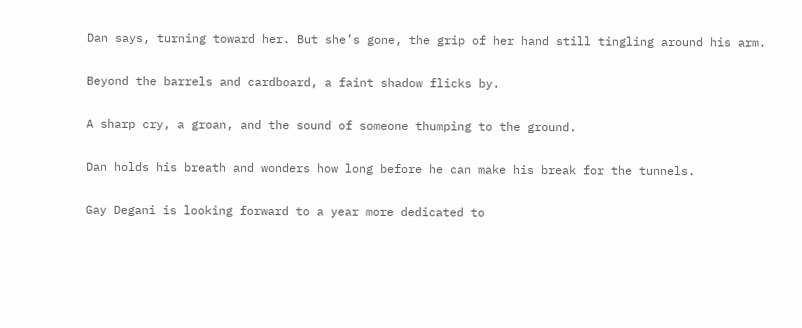Dan says, turning toward her. But she’s gone, the grip of her hand still tingling around his arm.

Beyond the barrels and cardboard, a faint shadow flicks by.

A sharp cry, a groan, and the sound of someone thumping to the ground.

Dan holds his breath and wonders how long before he can make his break for the tunnels.

Gay Degani is looking forward to a year more dedicated to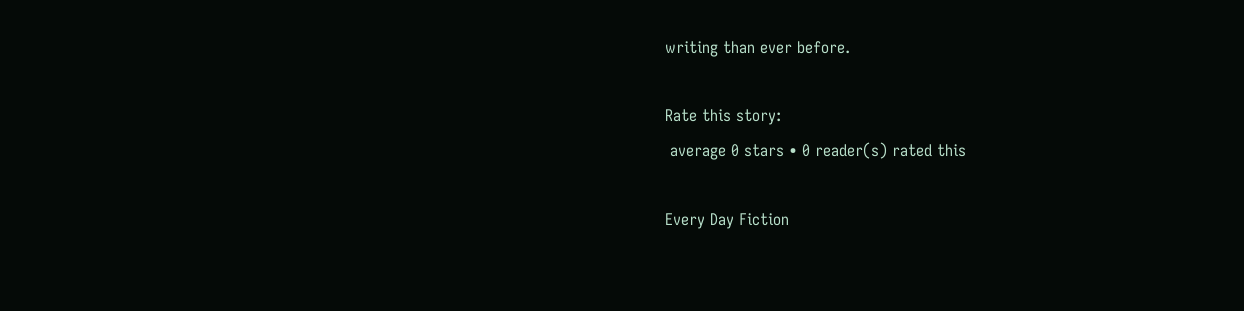writing than ever before.

Rate this story:
 average 0 stars • 0 reader(s) rated this

Every Day Fiction